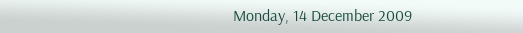Monday, 14 December 2009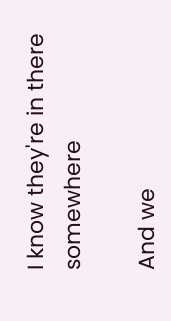I know they're in there somewhere

And we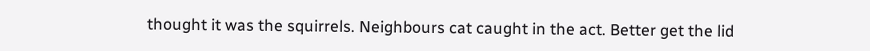thought it was the squirrels. Neighbours cat caught in the act. Better get the lid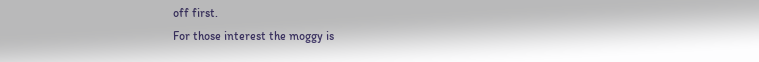off first.
For those interest the moggy is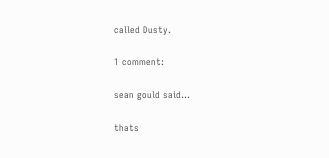called Dusty.

1 comment:

sean gould said...

thats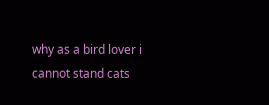why as a bird lover i cannot stand cats